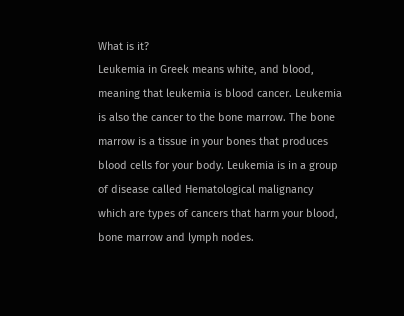What is it?
Leukemia in Greek means white, and blood, meaning that leukemia is blood cancer. Leukemia is also the cancer to the bone marrow. The bone marrow is a tissue in your bones that produces blood cells for your body. Leukemia is in a group of disease called Hematological malignancy which are types of cancers that harm your blood, bone marrow and lymph nodes.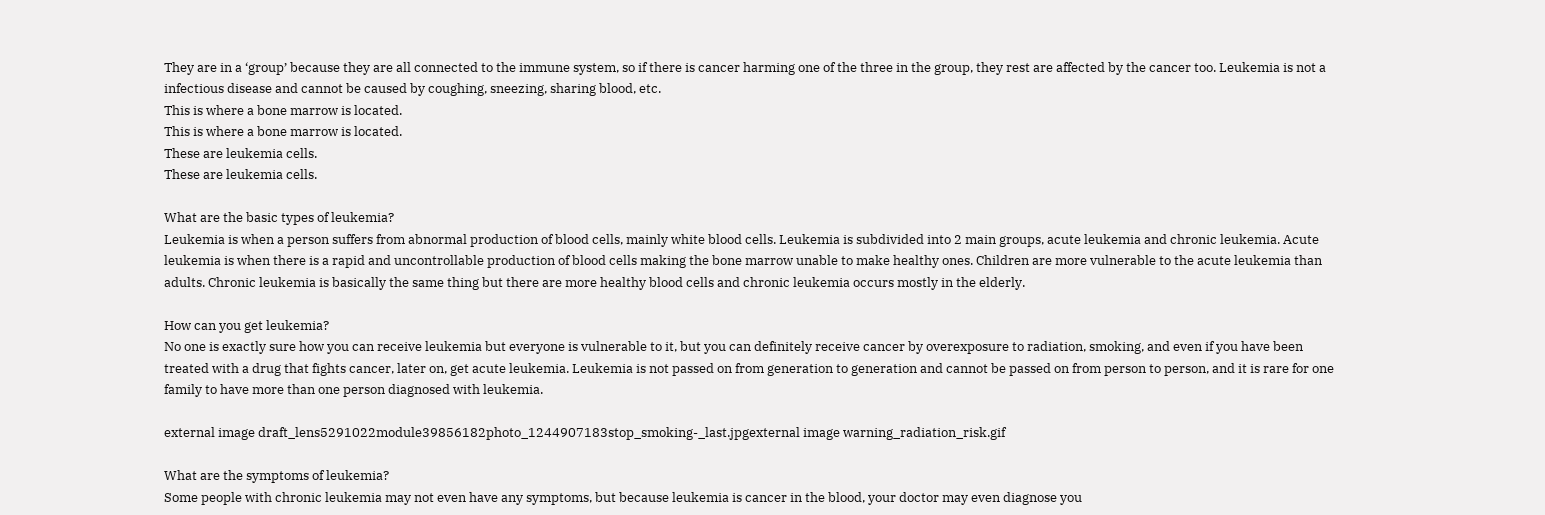They are in a ‘group’ because they are all connected to the immune system, so if there is cancer harming one of the three in the group, they rest are affected by the cancer too. Leukemia is not a infectious disease and cannot be caused by coughing, sneezing, sharing blood, etc.
This is where a bone marrow is located.
This is where a bone marrow is located.
These are leukemia cells.
These are leukemia cells.

What are the basic types of leukemia?
Leukemia is when a person suffers from abnormal production of blood cells, mainly white blood cells. Leukemia is subdivided into 2 main groups, acute leukemia and chronic leukemia. Acute leukemia is when there is a rapid and uncontrollable production of blood cells making the bone marrow unable to make healthy ones. Children are more vulnerable to the acute leukemia than adults. Chronic leukemia is basically the same thing but there are more healthy blood cells and chronic leukemia occurs mostly in the elderly.

How can you get leukemia?
No one is exactly sure how you can receive leukemia but everyone is vulnerable to it, but you can definitely receive cancer by overexposure to radiation, smoking, and even if you have been treated with a drug that fights cancer, later on, get acute leukemia. Leukemia is not passed on from generation to generation and cannot be passed on from person to person, and it is rare for one family to have more than one person diagnosed with leukemia.

external image draft_lens5291022module39856182photo_1244907183stop_smoking-_last.jpgexternal image warning_radiation_risk.gif

What are the symptoms of leukemia?
Some people with chronic leukemia may not even have any symptoms, but because leukemia is cancer in the blood, your doctor may even diagnose you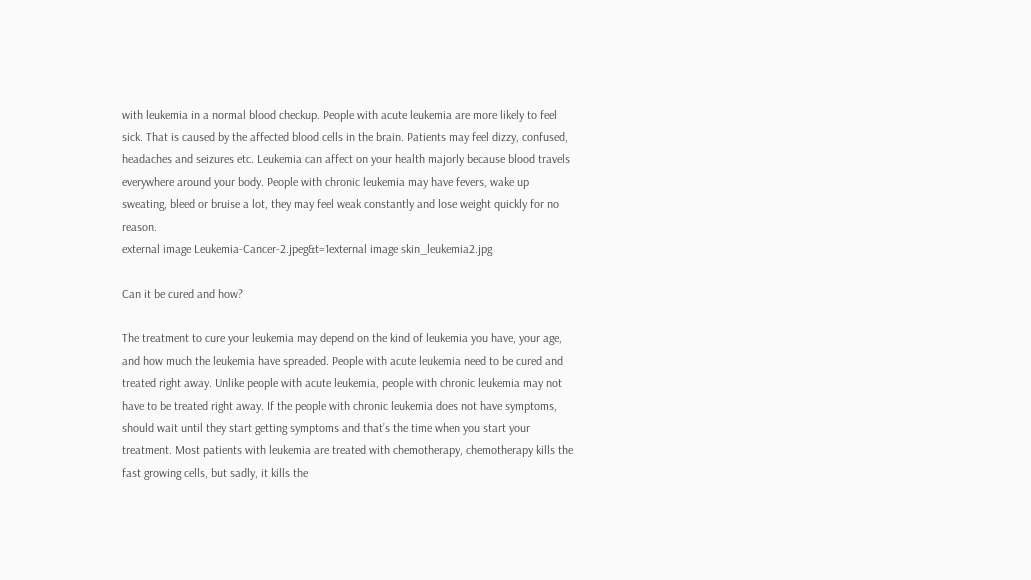with leukemia in a normal blood checkup. People with acute leukemia are more likely to feel sick. That is caused by the affected blood cells in the brain. Patients may feel dizzy, confused, headaches and seizures etc. Leukemia can affect on your health majorly because blood travels everywhere around your body. People with chronic leukemia may have fevers, wake up sweating, bleed or bruise a lot, they may feel weak constantly and lose weight quickly for no reason.
external image Leukemia-Cancer-2.jpeg&t=1external image skin_leukemia2.jpg

Can it be cured and how?

The treatment to cure your leukemia may depend on the kind of leukemia you have, your age, and how much the leukemia have spreaded. People with acute leukemia need to be cured and treated right away. Unlike people with acute leukemia, people with chronic leukemia may not have to be treated right away. If the people with chronic leukemia does not have symptoms, should wait until they start getting symptoms and that’s the time when you start your treatment. Most patients with leukemia are treated with chemotherapy, chemotherapy kills the fast growing cells, but sadly, it kills the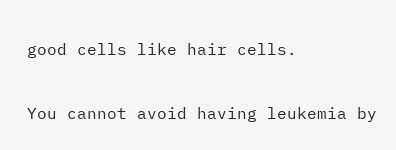good cells like hair cells.

You cannot avoid having leukemia by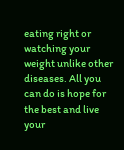eating right or watching your weight unlike other diseases. All you can do is hope for the best and live your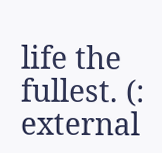life the fullest. (:
external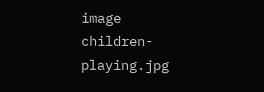image children-playing.jpg